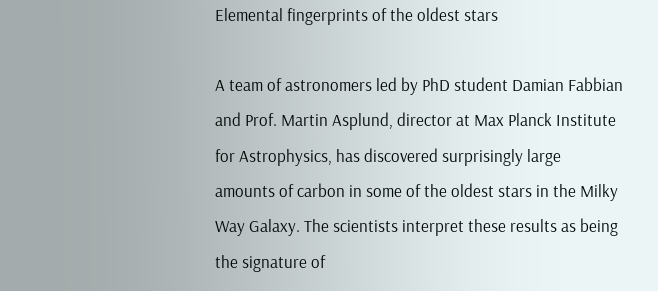Elemental fingerprints of the oldest stars

A team of astronomers led by PhD student Damian Fabbian and Prof. Martin Asplund, director at Max Planck Institute for Astrophysics, has discovered surprisingly large amounts of carbon in some of the oldest stars in the Milky Way Galaxy. The scientists interpret these results as being the signature of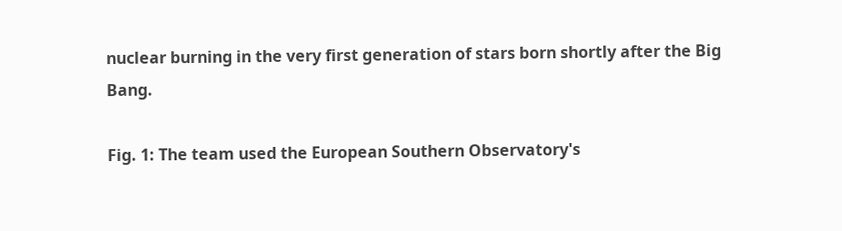nuclear burning in the very first generation of stars born shortly after the Big Bang.

Fig. 1: The team used the European Southern Observatory's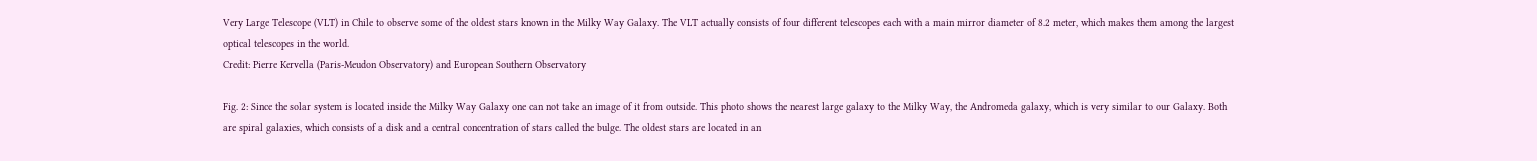Very Large Telescope (VLT) in Chile to observe some of the oldest stars known in the Milky Way Galaxy. The VLT actually consists of four different telescopes each with a main mirror diameter of 8.2 meter, which makes them among the largest optical telescopes in the world.
Credit: Pierre Kervella (Paris-Meudon Observatory) and European Southern Observatory

Fig. 2: Since the solar system is located inside the Milky Way Galaxy one can not take an image of it from outside. This photo shows the nearest large galaxy to the Milky Way, the Andromeda galaxy, which is very similar to our Galaxy. Both are spiral galaxies, which consists of a disk and a central concentration of stars called the bulge. The oldest stars are located in an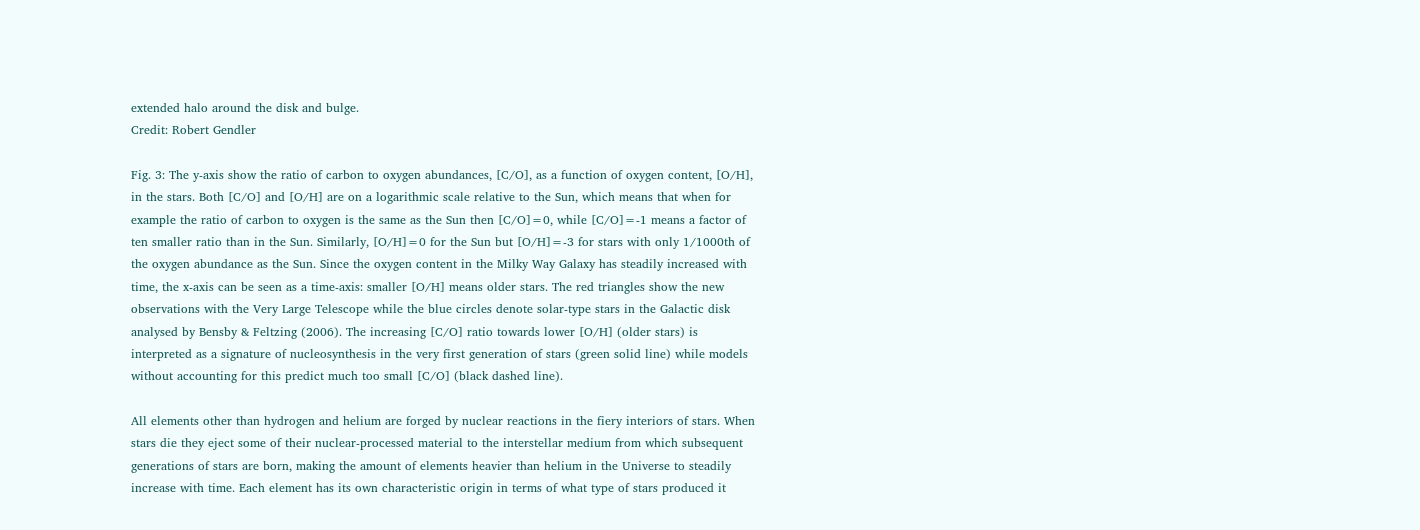extended halo around the disk and bulge.
Credit: Robert Gendler

Fig. 3: The y-axis show the ratio of carbon to oxygen abundances, [C/O], as a function of oxygen content, [O/H], in the stars. Both [C/O] and [O/H] are on a logarithmic scale relative to the Sun, which means that when for example the ratio of carbon to oxygen is the same as the Sun then [C/O]=0, while [C/O]=-1 means a factor of ten smaller ratio than in the Sun. Similarly, [O/H]=0 for the Sun but [O/H]=-3 for stars with only 1/1000th of the oxygen abundance as the Sun. Since the oxygen content in the Milky Way Galaxy has steadily increased with time, the x-axis can be seen as a time-axis: smaller [O/H] means older stars. The red triangles show the new observations with the Very Large Telescope while the blue circles denote solar-type stars in the Galactic disk analysed by Bensby & Feltzing (2006). The increasing [C/O] ratio towards lower [O/H] (older stars) is interpreted as a signature of nucleosynthesis in the very first generation of stars (green solid line) while models without accounting for this predict much too small [C/O] (black dashed line).

All elements other than hydrogen and helium are forged by nuclear reactions in the fiery interiors of stars. When stars die they eject some of their nuclear-processed material to the interstellar medium from which subsequent generations of stars are born, making the amount of elements heavier than helium in the Universe to steadily increase with time. Each element has its own characteristic origin in terms of what type of stars produced it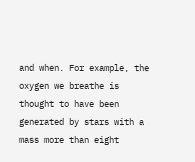and when. For example, the oxygen we breathe is thought to have been generated by stars with a mass more than eight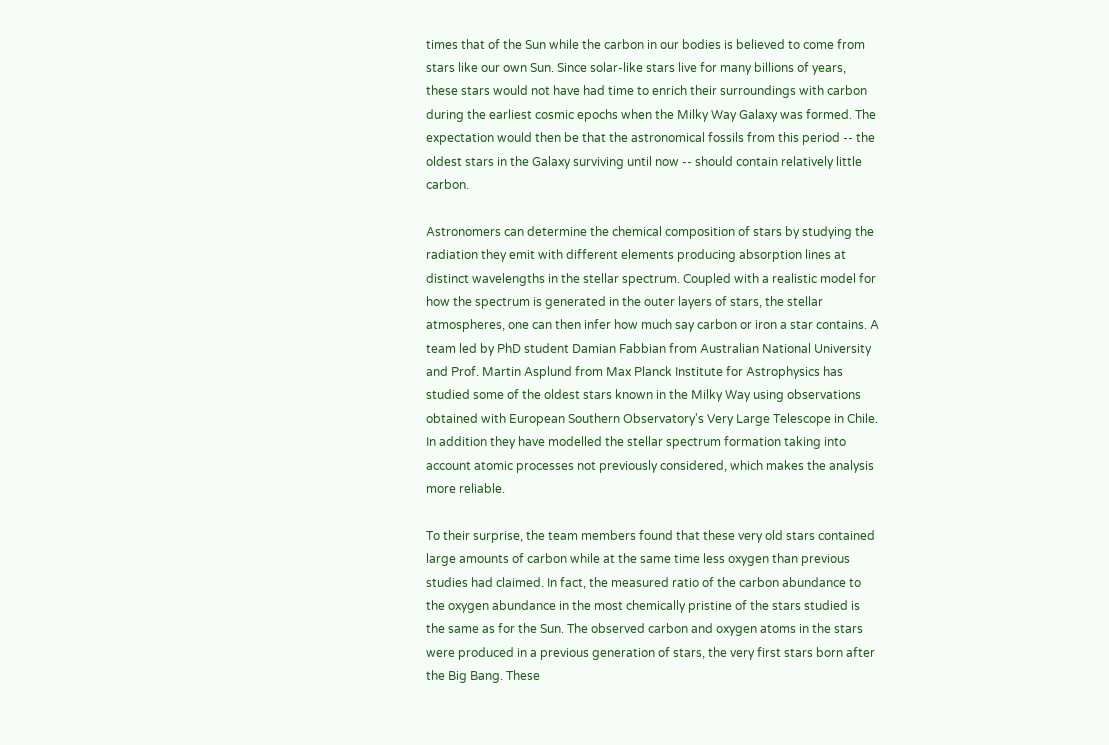times that of the Sun while the carbon in our bodies is believed to come from stars like our own Sun. Since solar-like stars live for many billions of years, these stars would not have had time to enrich their surroundings with carbon during the earliest cosmic epochs when the Milky Way Galaxy was formed. The expectation would then be that the astronomical fossils from this period -- the oldest stars in the Galaxy surviving until now -- should contain relatively little carbon.

Astronomers can determine the chemical composition of stars by studying the radiation they emit with different elements producing absorption lines at distinct wavelengths in the stellar spectrum. Coupled with a realistic model for how the spectrum is generated in the outer layers of stars, the stellar atmospheres, one can then infer how much say carbon or iron a star contains. A team led by PhD student Damian Fabbian from Australian National University and Prof. Martin Asplund from Max Planck Institute for Astrophysics has studied some of the oldest stars known in the Milky Way using observations obtained with European Southern Observatory's Very Large Telescope in Chile. In addition they have modelled the stellar spectrum formation taking into account atomic processes not previously considered, which makes the analysis more reliable.

To their surprise, the team members found that these very old stars contained large amounts of carbon while at the same time less oxygen than previous studies had claimed. In fact, the measured ratio of the carbon abundance to the oxygen abundance in the most chemically pristine of the stars studied is the same as for the Sun. The observed carbon and oxygen atoms in the stars were produced in a previous generation of stars, the very first stars born after the Big Bang. These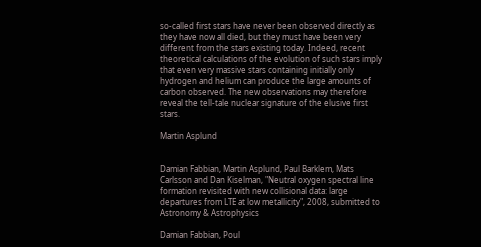so-called first stars have never been observed directly as they have now all died, but they must have been very different from the stars existing today. Indeed, recent theoretical calculations of the evolution of such stars imply that even very massive stars containing initially only hydrogen and helium can produce the large amounts of carbon observed. The new observations may therefore reveal the tell-tale nuclear signature of the elusive first stars.

Martin Asplund


Damian Fabbian, Martin Asplund, Paul Barklem, Mats Carlsson and Dan Kiselman, "Neutral oxygen spectral line formation revisited with new collisional data: large departures from LTE at low metallicity", 2008, submitted to Astronomy & Astrophysics

Damian Fabbian, Poul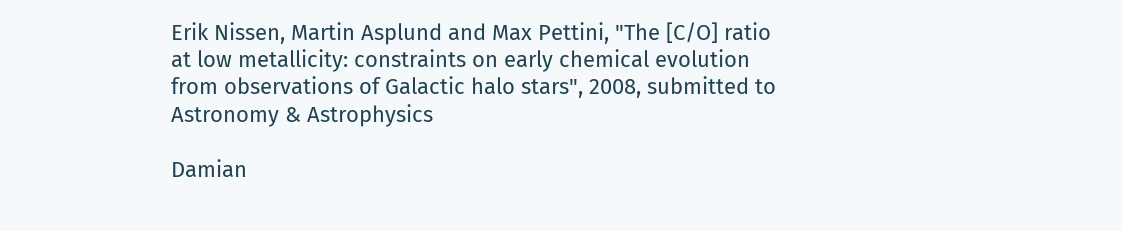Erik Nissen, Martin Asplund and Max Pettini, "The [C/O] ratio at low metallicity: constraints on early chemical evolution from observations of Galactic halo stars", 2008, submitted to Astronomy & Astrophysics

Damian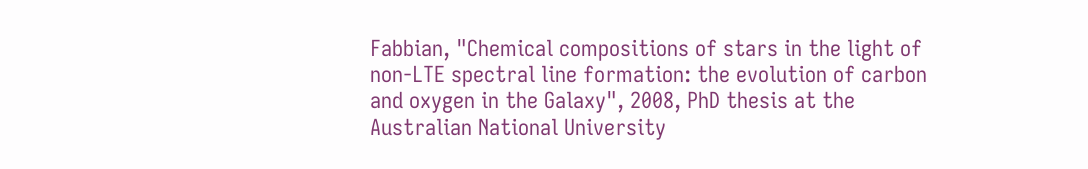Fabbian, "Chemical compositions of stars in the light of non-LTE spectral line formation: the evolution of carbon and oxygen in the Galaxy", 2008, PhD thesis at the Australian National University